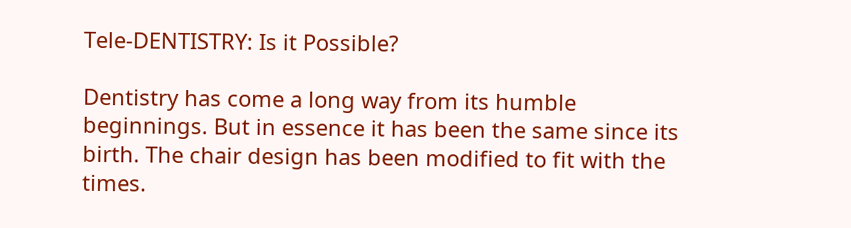Tele-DENTISTRY: Is it Possible?

Dentistry has come a long way from its humble beginnings. But in essence it has been the same since its birth. The chair design has been modified to fit with the times.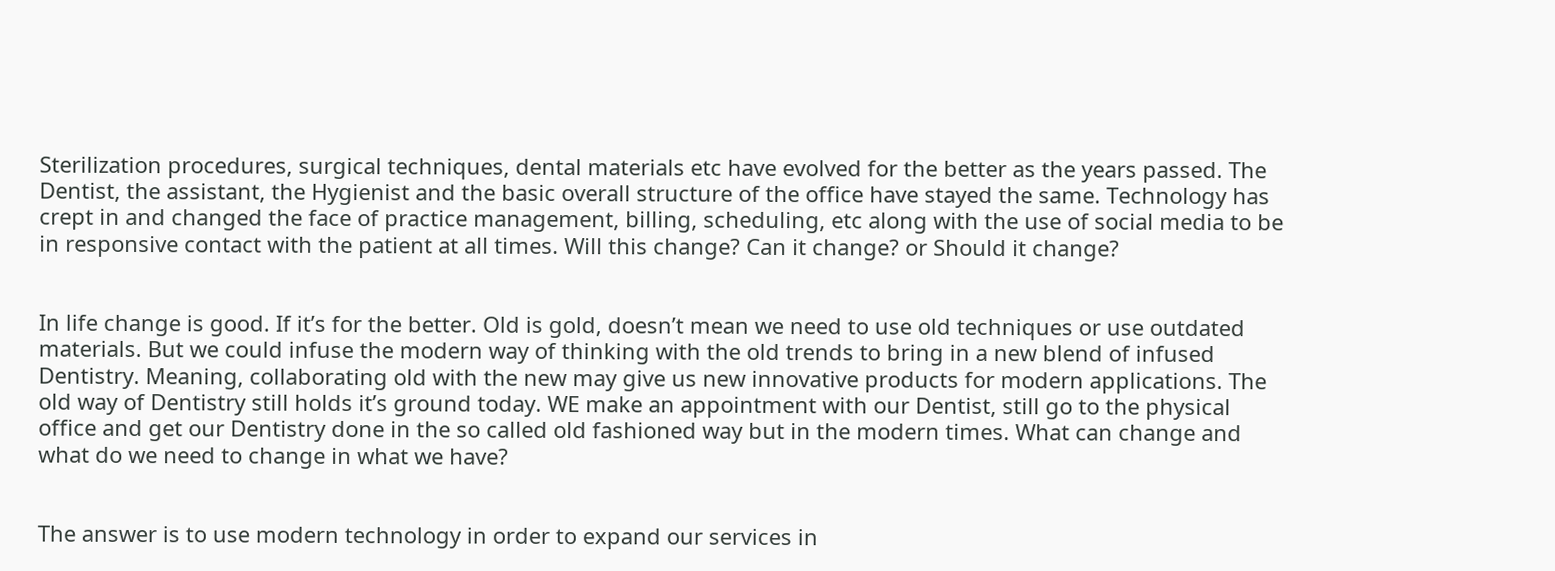Sterilization procedures, surgical techniques, dental materials etc have evolved for the better as the years passed. The Dentist, the assistant, the Hygienist and the basic overall structure of the office have stayed the same. Technology has crept in and changed the face of practice management, billing, scheduling, etc along with the use of social media to be in responsive contact with the patient at all times. Will this change? Can it change? or Should it change?


In life change is good. If it’s for the better. Old is gold, doesn’t mean we need to use old techniques or use outdated materials. But we could infuse the modern way of thinking with the old trends to bring in a new blend of infused Dentistry. Meaning, collaborating old with the new may give us new innovative products for modern applications. The old way of Dentistry still holds it’s ground today. WE make an appointment with our Dentist, still go to the physical office and get our Dentistry done in the so called old fashioned way but in the modern times. What can change and what do we need to change in what we have?


The answer is to use modern technology in order to expand our services in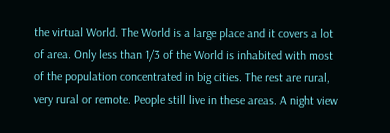the virtual World. The World is a large place and it covers a lot of area. Only less than 1/3 of the World is inhabited with most of the population concentrated in big cities. The rest are rural, very rural or remote. People still live in these areas. A night view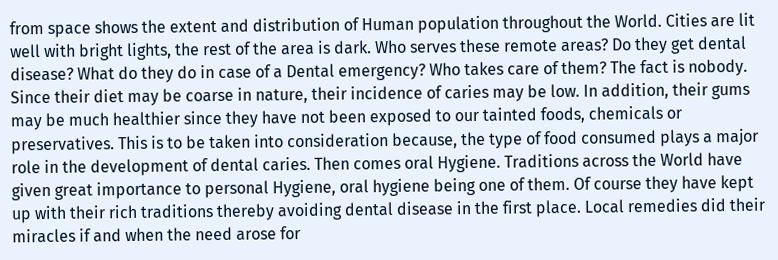from space shows the extent and distribution of Human population throughout the World. Cities are lit well with bright lights, the rest of the area is dark. Who serves these remote areas? Do they get dental disease? What do they do in case of a Dental emergency? Who takes care of them? The fact is nobody. Since their diet may be coarse in nature, their incidence of caries may be low. In addition, their gums may be much healthier since they have not been exposed to our tainted foods, chemicals or preservatives. This is to be taken into consideration because, the type of food consumed plays a major role in the development of dental caries. Then comes oral Hygiene. Traditions across the World have given great importance to personal Hygiene, oral hygiene being one of them. Of course they have kept up with their rich traditions thereby avoiding dental disease in the first place. Local remedies did their miracles if and when the need arose for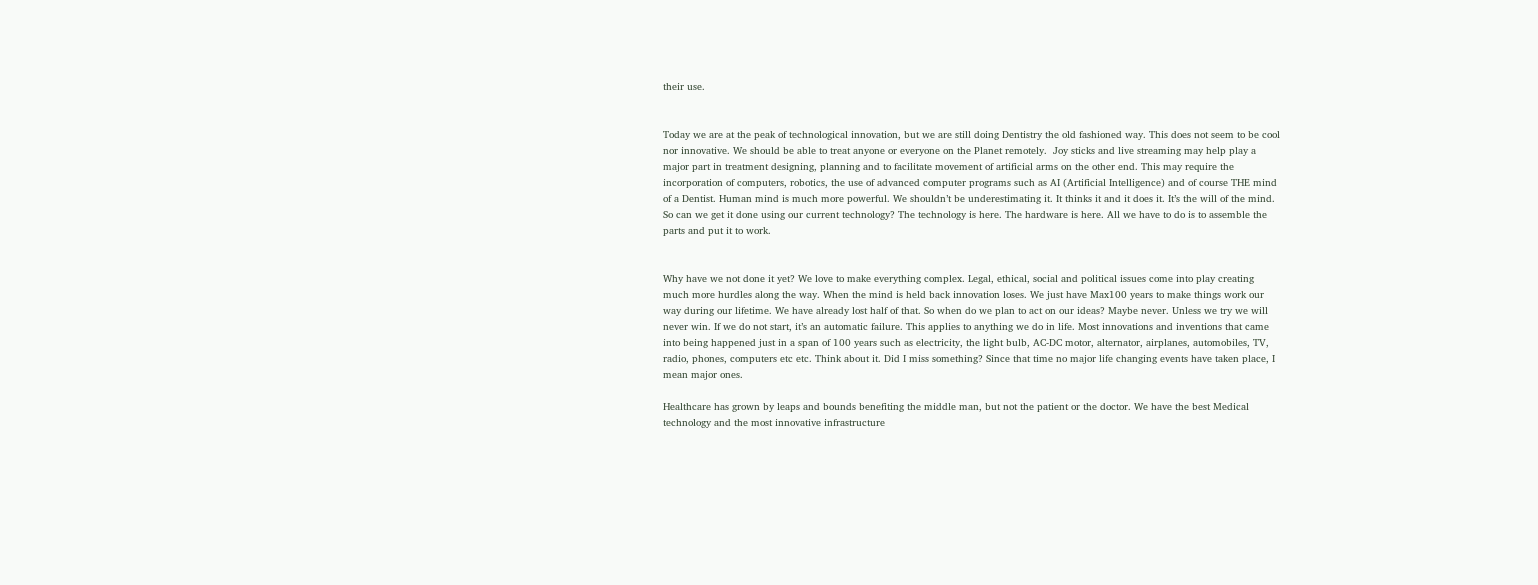their use.


Today we are at the peak of technological innovation, but we are still doing Dentistry the old fashioned way. This does not seem to be cool nor innovative. We should be able to treat anyone or everyone on the Planet remotely.  Joy sticks and live streaming may help play a major part in treatment designing, planning and to facilitate movement of artificial arms on the other end. This may require the incorporation of computers, robotics, the use of advanced computer programs such as AI (Artificial Intelligence) and of course THE mind of a Dentist. Human mind is much more powerful. We shouldn’t be underestimating it. It thinks it and it does it. It’s the will of the mind. So can we get it done using our current technology? The technology is here. The hardware is here. All we have to do is to assemble the parts and put it to work.


Why have we not done it yet? We love to make everything complex. Legal, ethical, social and political issues come into play creating much more hurdles along the way. When the mind is held back innovation loses. We just have Max100 years to make things work our way during our lifetime. We have already lost half of that. So when do we plan to act on our ideas? Maybe never. Unless we try we will never win. If we do not start, it’s an automatic failure. This applies to anything we do in life. Most innovations and inventions that came into being happened just in a span of 100 years such as electricity, the light bulb, AC-DC motor, alternator, airplanes, automobiles, TV, radio, phones, computers etc etc. Think about it. Did I miss something? Since that time no major life changing events have taken place, I mean major ones.

Healthcare has grown by leaps and bounds benefiting the middle man, but not the patient or the doctor. We have the best Medical technology and the most innovative infrastructure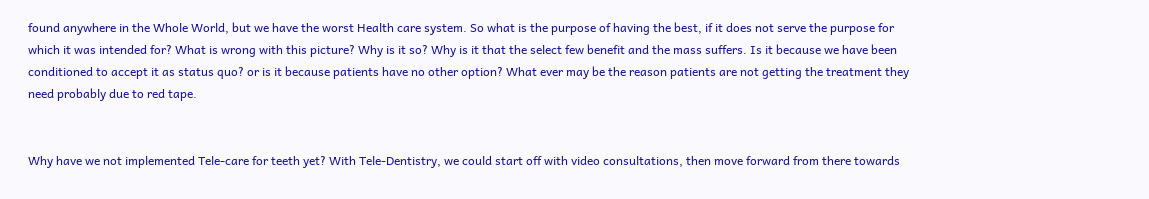found anywhere in the Whole World, but we have the worst Health care system. So what is the purpose of having the best, if it does not serve the purpose for which it was intended for? What is wrong with this picture? Why is it so? Why is it that the select few benefit and the mass suffers. Is it because we have been conditioned to accept it as status quo? or is it because patients have no other option? What ever may be the reason patients are not getting the treatment they need probably due to red tape.


Why have we not implemented Tele-care for teeth yet? With Tele-Dentistry, we could start off with video consultations, then move forward from there towards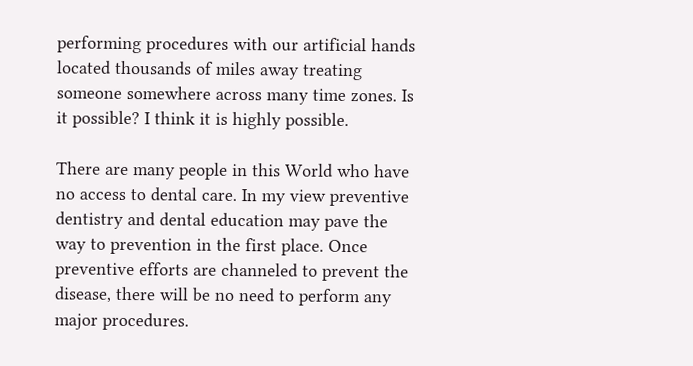performing procedures with our artificial hands located thousands of miles away treating someone somewhere across many time zones. Is it possible? I think it is highly possible.

There are many people in this World who have no access to dental care. In my view preventive dentistry and dental education may pave the way to prevention in the first place. Once preventive efforts are channeled to prevent the disease, there will be no need to perform any major procedures.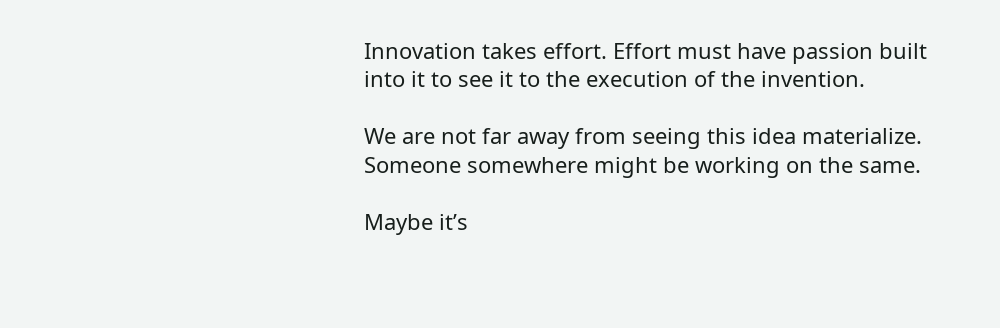Innovation takes effort. Effort must have passion built into it to see it to the execution of the invention.

We are not far away from seeing this idea materialize. Someone somewhere might be working on the same.

Maybe it’s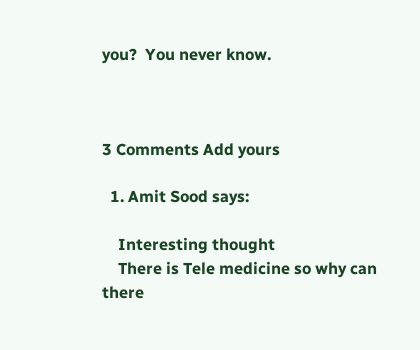you?  You never know.



3 Comments Add yours

  1. Amit Sood says:

    Interesting thought
    There is Tele medicine so why can there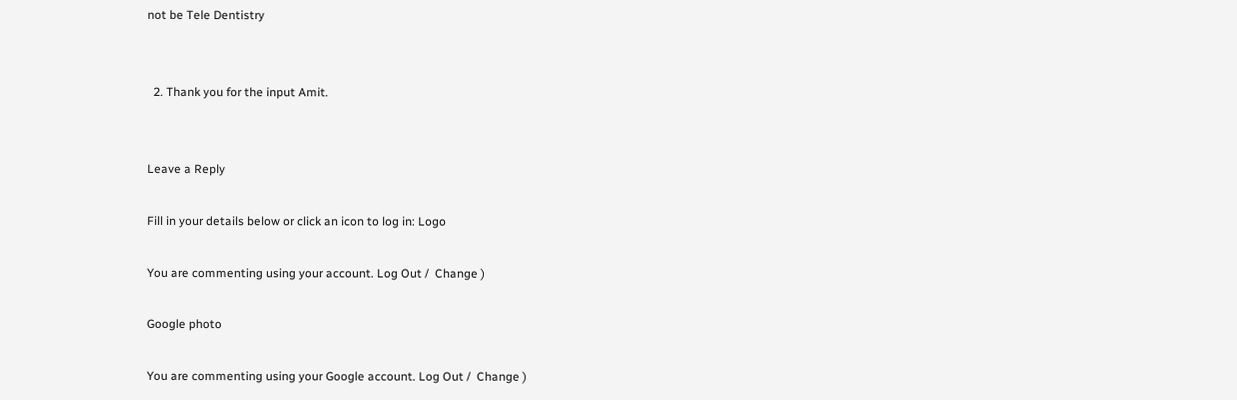not be Tele Dentistry


  2. Thank you for the input Amit.


Leave a Reply

Fill in your details below or click an icon to log in: Logo

You are commenting using your account. Log Out /  Change )

Google photo

You are commenting using your Google account. Log Out /  Change )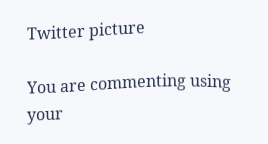Twitter picture

You are commenting using your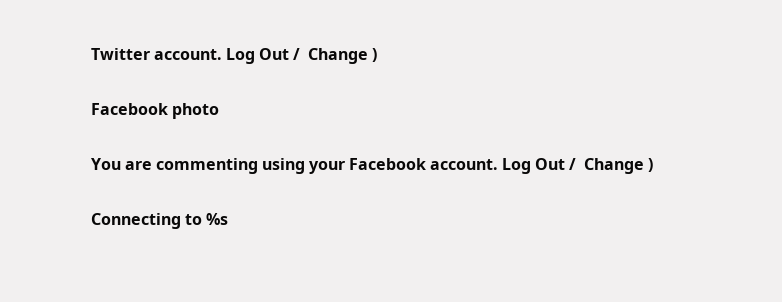Twitter account. Log Out /  Change )

Facebook photo

You are commenting using your Facebook account. Log Out /  Change )

Connecting to %s